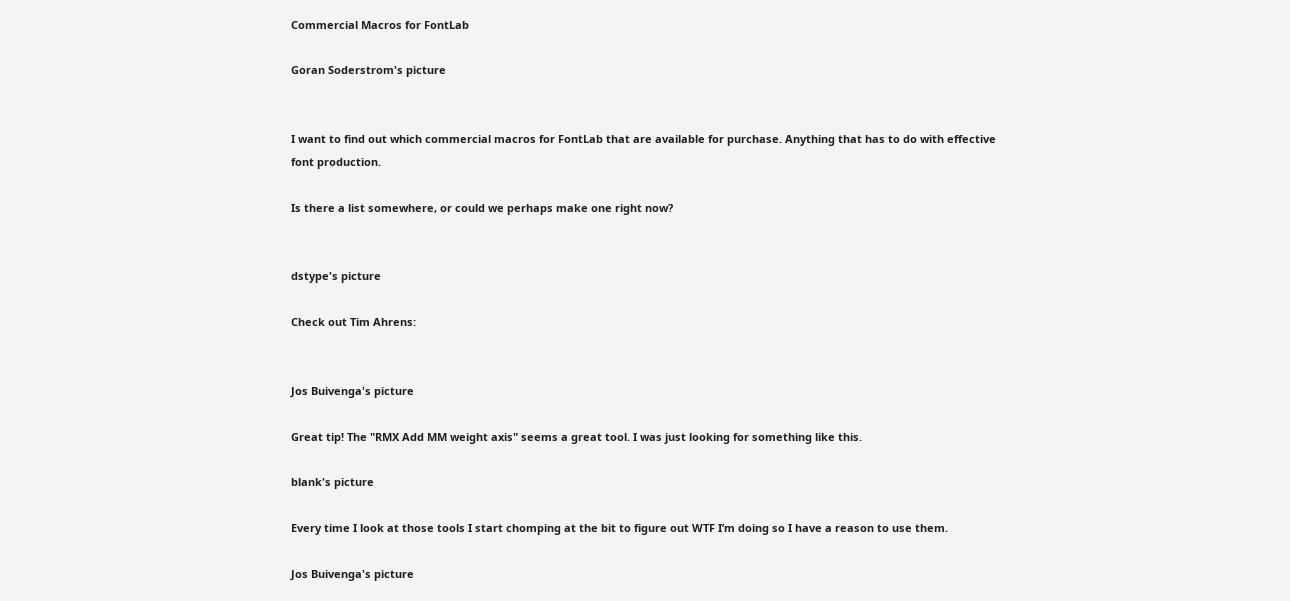Commercial Macros for FontLab

Goran Soderstrom's picture


I want to find out which commercial macros for FontLab that are available for purchase. Anything that has to do with effective font production.

Is there a list somewhere, or could we perhaps make one right now?


dstype's picture

Check out Tim Ahrens:


Jos Buivenga's picture

Great tip! The "RMX Add MM weight axis" seems a great tool. I was just looking for something like this.

blank's picture

Every time I look at those tools I start chomping at the bit to figure out WTF I’m doing so I have a reason to use them.

Jos Buivenga's picture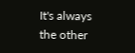It's always the other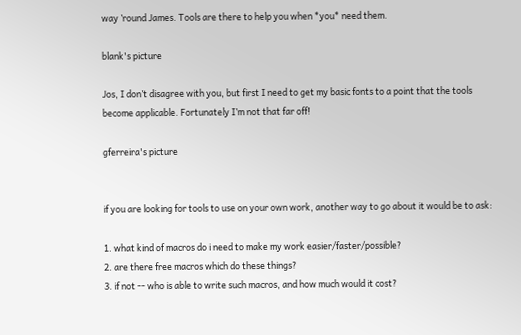way ’round James. Tools are there to help you when *you* need them.

blank's picture

Jos, I don’t disagree with you, but first I need to get my basic fonts to a point that the tools become applicable. Fortunately I’m not that far off!

gferreira's picture


if you are looking for tools to use on your own work, another way to go about it would be to ask:

1. what kind of macros do i need to make my work easier/faster/possible?
2. are there free macros which do these things?
3. if not -- who is able to write such macros, and how much would it cost?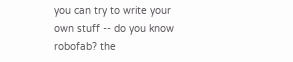you can try to write your own stuff -- do you know robofab? the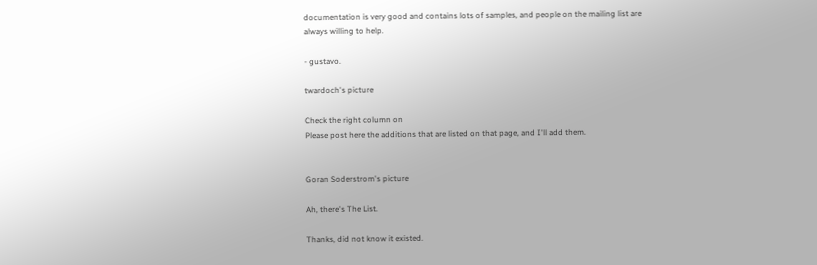documentation is very good and contains lots of samples, and people on the mailing list are always willing to help.

- gustavo.

twardoch's picture

Check the right column on
Please post here the additions that are listed on that page, and I'll add them.


Goran Soderstrom's picture

Ah, there's The List.

Thanks, did not know it existed.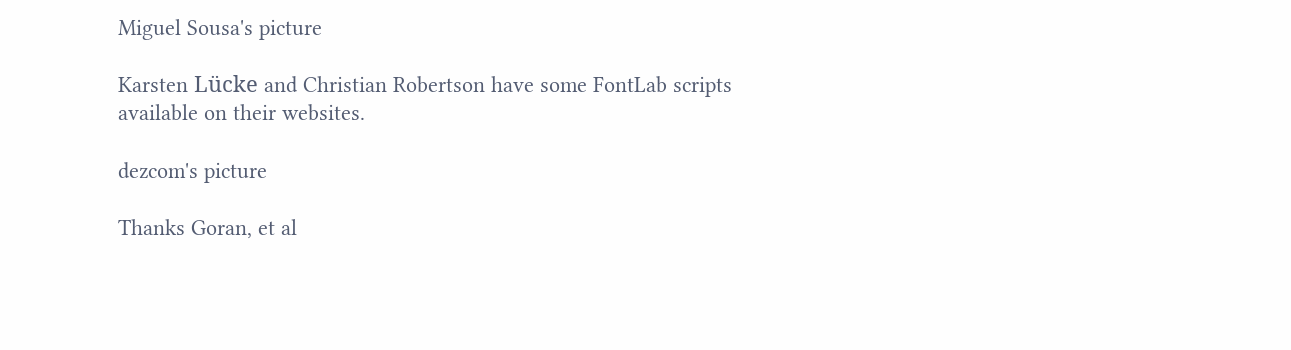Miguel Sousa's picture

Karsten Lücke and Christian Robertson have some FontLab scripts available on their websites.

dezcom's picture

Thanks Goran, et al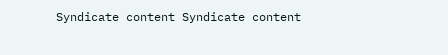Syndicate content Syndicate content